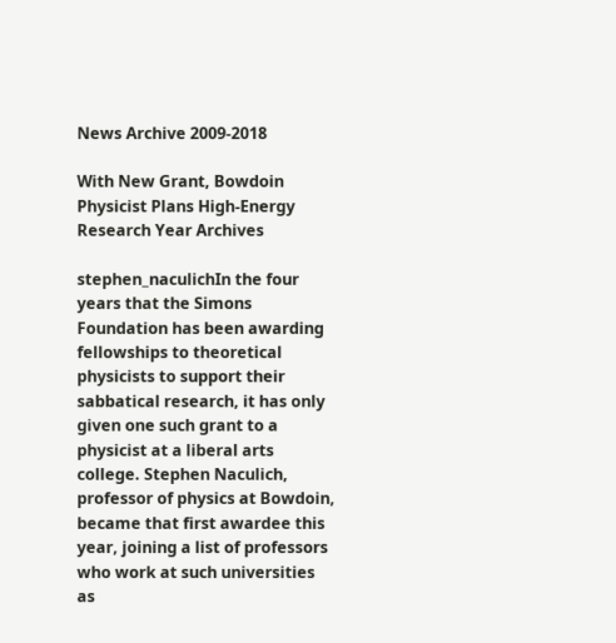News Archive 2009-2018

With New Grant, Bowdoin Physicist Plans High-Energy Research Year Archives

stephen_naculichIn the four years that the Simons Foundation has been awarding fellowships to theoretical physicists to support their sabbatical research, it has only given one such grant to a physicist at a liberal arts college. Stephen Naculich, professor of physics at Bowdoin, became that first awardee this year, joining a list of professors who work at such universities as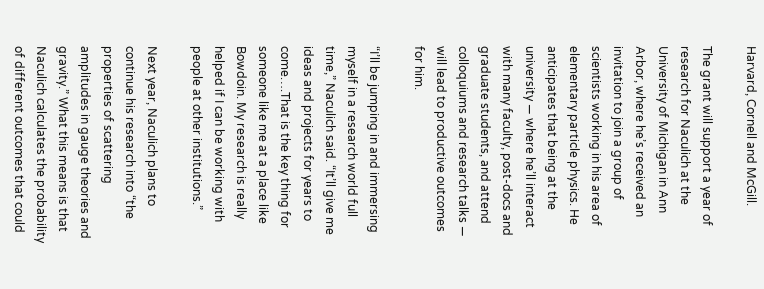Harvard, Cornell and McGill.

The grant will support a year of research for Naculich at the University of Michigan in Ann Arbor, where he’s received an invitation to join a group of scientists working in his area of elementary particle physics. He anticipates that being at the university — where he’ll interact with many faculty, post-docs and graduate students, and attend colloquiums and research talks — will lead to productive outcomes for him.

“I’ll be jumping in and immersing myself in a research world full time,” Naculich said. “It’ll give me ideas and projects for years to come….That is the key thing for someone like me at a place like Bowdoin. My research is really helped if I can be working with people at other institutions.”

Next year, Naculich plans to continue his research into “the properties of scattering amplitudes in gauge theories and gravity.” What this means is that Naculich calculates the probability of different outcomes that could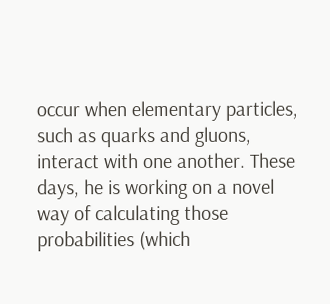occur when elementary particles, such as quarks and gluons, interact with one another. These days, he is working on a novel way of calculating those probabilities (which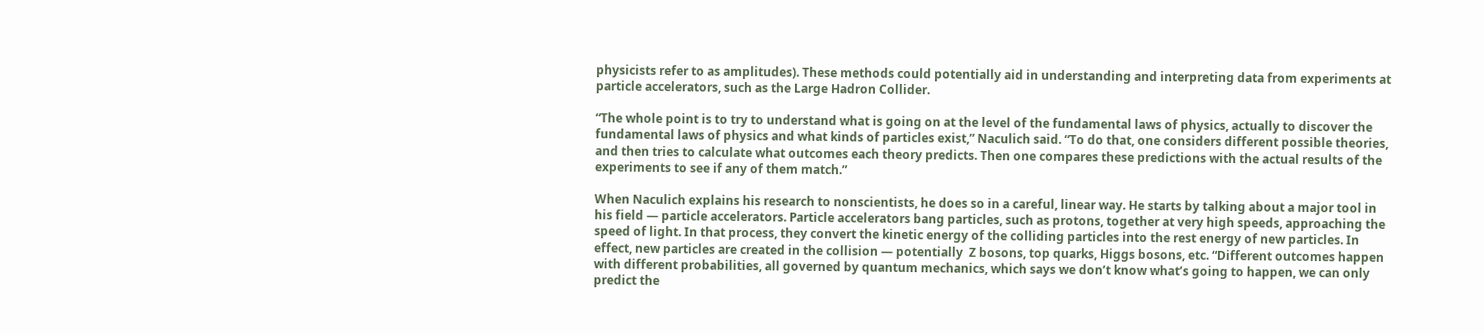physicists refer to as amplitudes). These methods could potentially aid in understanding and interpreting data from experiments at particle accelerators, such as the Large Hadron Collider.

“The whole point is to try to understand what is going on at the level of the fundamental laws of physics, actually to discover the fundamental laws of physics and what kinds of particles exist,” Naculich said. “To do that, one considers different possible theories, and then tries to calculate what outcomes each theory predicts. Then one compares these predictions with the actual results of the experiments to see if any of them match.”

When Naculich explains his research to nonscientists, he does so in a careful, linear way. He starts by talking about a major tool in his field — particle accelerators. Particle accelerators bang particles, such as protons, together at very high speeds, approaching the speed of light. In that process, they convert the kinetic energy of the colliding particles into the rest energy of new particles. In effect, new particles are created in the collision — potentially  Z bosons, top quarks, Higgs bosons, etc. “Different outcomes happen with different probabilities, all governed by quantum mechanics, which says we don’t know what’s going to happen, we can only predict the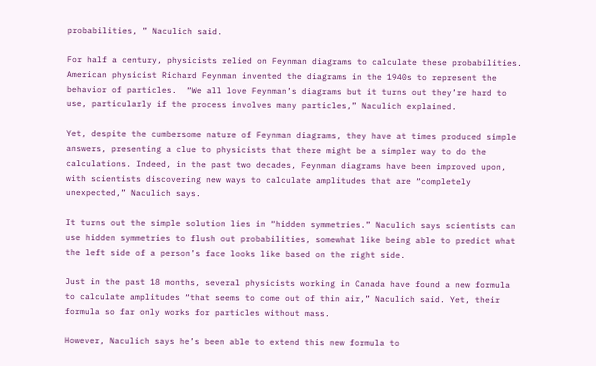probabilities, ” Naculich said.

For half a century, physicists relied on Feynman diagrams to calculate these probabilities. American physicist Richard Feynman invented the diagrams in the 1940s to represent the behavior of particles.  “We all love Feynman’s diagrams but it turns out they’re hard to use, particularly if the process involves many particles,” Naculich explained.

Yet, despite the cumbersome nature of Feynman diagrams, they have at times produced simple answers, presenting a clue to physicists that there might be a simpler way to do the calculations. Indeed, in the past two decades, Feynman diagrams have been improved upon, with scientists discovering new ways to calculate amplitudes that are “completely unexpected,” Naculich says.

It turns out the simple solution lies in “hidden symmetries.” Naculich says scientists can use hidden symmetries to flush out probabilities, somewhat like being able to predict what the left side of a person’s face looks like based on the right side.

Just in the past 18 months, several physicists working in Canada have found a new formula to calculate amplitudes “that seems to come out of thin air,” Naculich said. Yet, their formula so far only works for particles without mass.

However, Naculich says he’s been able to extend this new formula to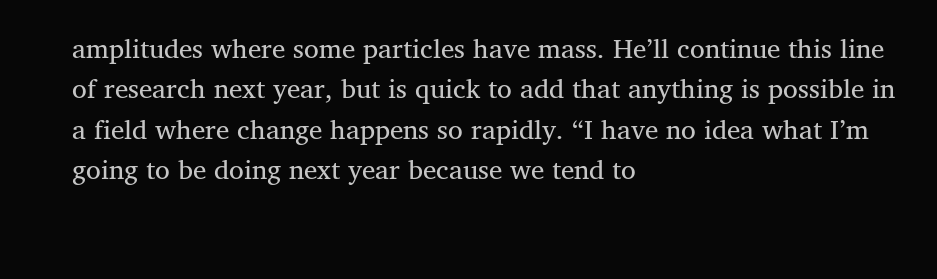amplitudes where some particles have mass. He’ll continue this line of research next year, but is quick to add that anything is possible in a field where change happens so rapidly. “I have no idea what I’m going to be doing next year because we tend to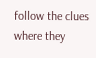follow the clues where they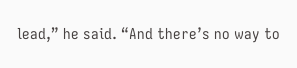lead,” he said. “And there’s no way to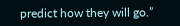predict how they will go.”